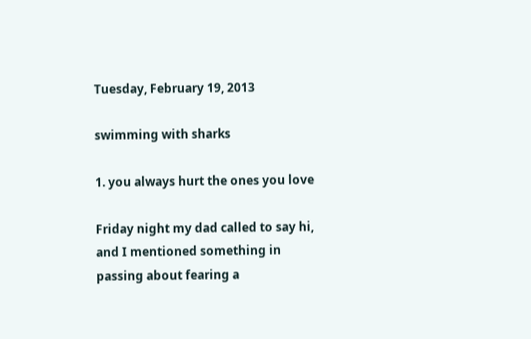Tuesday, February 19, 2013

swimming with sharks

1. you always hurt the ones you love

Friday night my dad called to say hi, and I mentioned something in passing about fearing a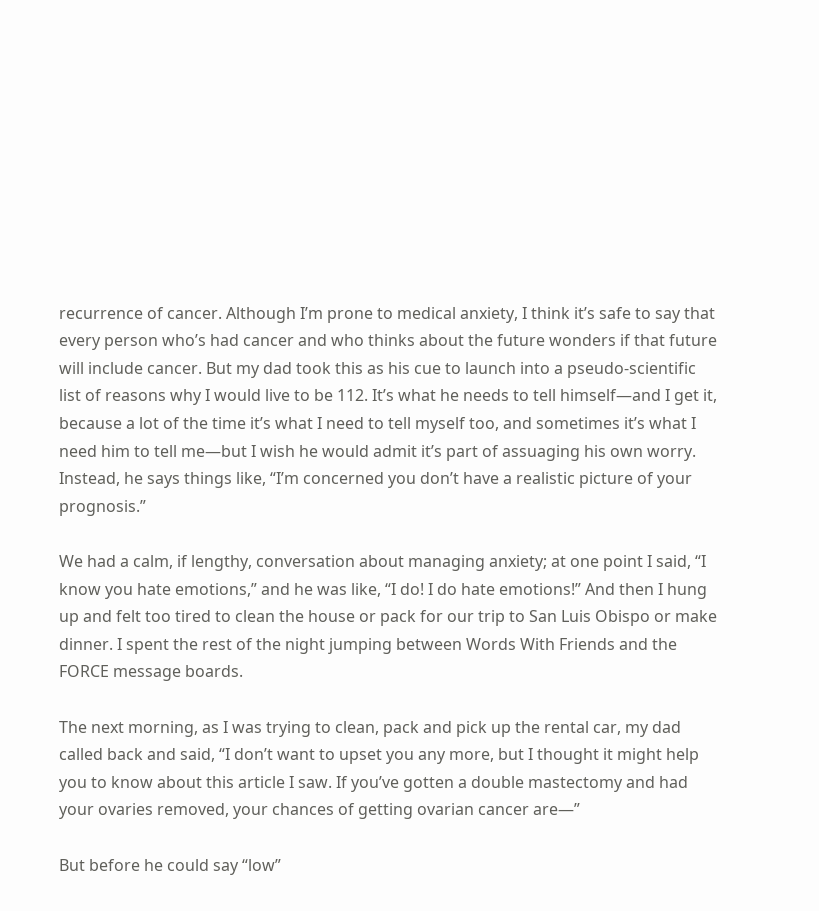recurrence of cancer. Although I’m prone to medical anxiety, I think it’s safe to say that every person who’s had cancer and who thinks about the future wonders if that future will include cancer. But my dad took this as his cue to launch into a pseudo-scientific list of reasons why I would live to be 112. It’s what he needs to tell himself—and I get it, because a lot of the time it’s what I need to tell myself too, and sometimes it’s what I need him to tell me—but I wish he would admit it’s part of assuaging his own worry. Instead, he says things like, “I’m concerned you don’t have a realistic picture of your prognosis.”

We had a calm, if lengthy, conversation about managing anxiety; at one point I said, “I know you hate emotions,” and he was like, “I do! I do hate emotions!” And then I hung up and felt too tired to clean the house or pack for our trip to San Luis Obispo or make dinner. I spent the rest of the night jumping between Words With Friends and the FORCE message boards.

The next morning, as I was trying to clean, pack and pick up the rental car, my dad called back and said, “I don’t want to upset you any more, but I thought it might help you to know about this article I saw. If you’ve gotten a double mastectomy and had your ovaries removed, your chances of getting ovarian cancer are—”

But before he could say “low”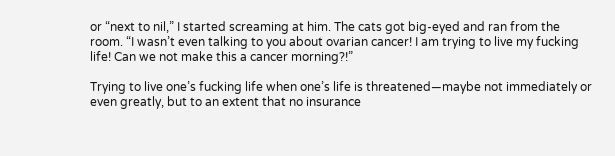or “next to nil,” I started screaming at him. The cats got big-eyed and ran from the room. “I wasn’t even talking to you about ovarian cancer! I am trying to live my fucking life! Can we not make this a cancer morning?!”

Trying to live one’s fucking life when one’s life is threatened—maybe not immediately or even greatly, but to an extent that no insurance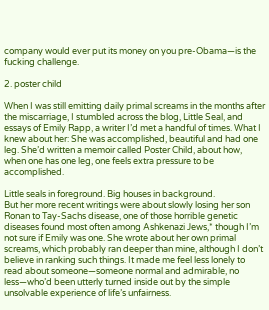company would ever put its money on you pre-Obama—is the fucking challenge.

2. poster child

When I was still emitting daily primal screams in the months after the miscarriage, I stumbled across the blog, Little Seal, and essays of Emily Rapp, a writer I’d met a handful of times. What I knew about her: She was accomplished, beautiful and had one leg. She’d written a memoir called Poster Child, about how, when one has one leg, one feels extra pressure to be accomplished.

Little seals in foreground. Big houses in background.
But her more recent writings were about slowly losing her son Ronan to Tay-Sachs disease, one of those horrible genetic diseases found most often among Ashkenazi Jews,* though I’m not sure if Emily was one. She wrote about her own primal screams, which probably ran deeper than mine, although I don’t believe in ranking such things. It made me feel less lonely to read about someone—someone normal and admirable, no less—who’d been utterly turned inside out by the simple unsolvable experience of life’s unfairness.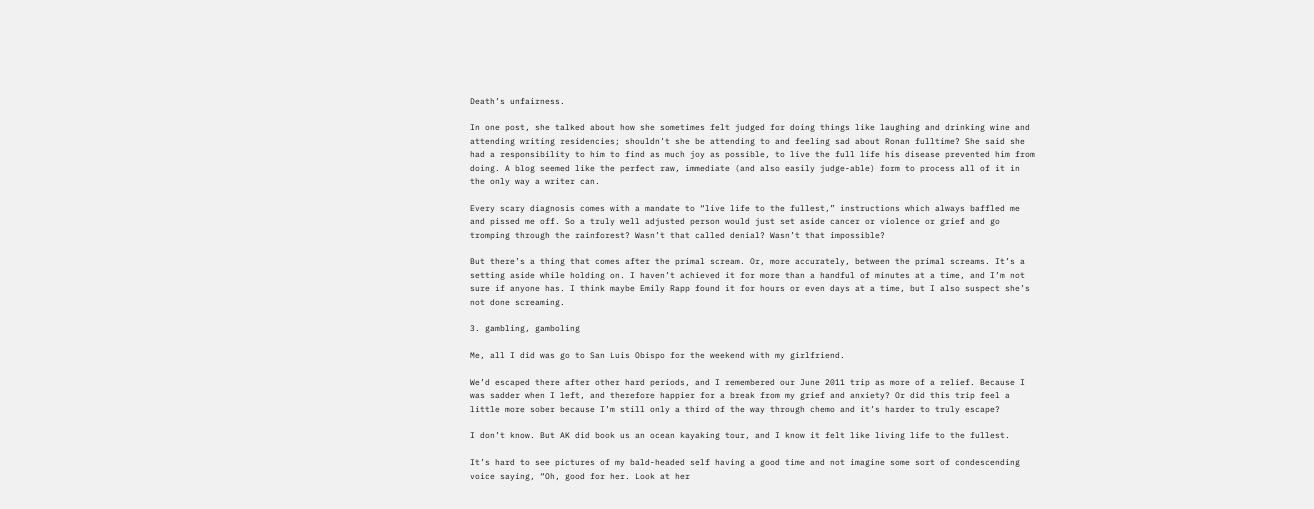Death’s unfairness.

In one post, she talked about how she sometimes felt judged for doing things like laughing and drinking wine and attending writing residencies; shouldn’t she be attending to and feeling sad about Ronan fulltime? She said she had a responsibility to him to find as much joy as possible, to live the full life his disease prevented him from doing. A blog seemed like the perfect raw, immediate (and also easily judge-able) form to process all of it in the only way a writer can.

Every scary diagnosis comes with a mandate to “live life to the fullest,” instructions which always baffled me and pissed me off. So a truly well adjusted person would just set aside cancer or violence or grief and go tromping through the rainforest? Wasn’t that called denial? Wasn’t that impossible?

But there’s a thing that comes after the primal scream. Or, more accurately, between the primal screams. It’s a setting aside while holding on. I haven’t achieved it for more than a handful of minutes at a time, and I’m not sure if anyone has. I think maybe Emily Rapp found it for hours or even days at a time, but I also suspect she’s not done screaming.

3. gambling, gamboling

Me, all I did was go to San Luis Obispo for the weekend with my girlfriend.

We’d escaped there after other hard periods, and I remembered our June 2011 trip as more of a relief. Because I was sadder when I left, and therefore happier for a break from my grief and anxiety? Or did this trip feel a little more sober because I’m still only a third of the way through chemo and it’s harder to truly escape?

I don’t know. But AK did book us an ocean kayaking tour, and I know it felt like living life to the fullest.

It’s hard to see pictures of my bald-headed self having a good time and not imagine some sort of condescending voice saying, “Oh, good for her. Look at her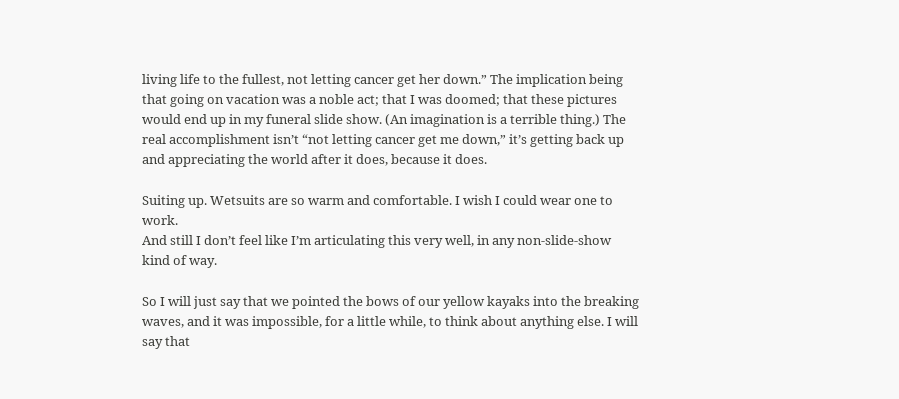living life to the fullest, not letting cancer get her down.” The implication being that going on vacation was a noble act; that I was doomed; that these pictures would end up in my funeral slide show. (An imagination is a terrible thing.) The real accomplishment isn’t “not letting cancer get me down,” it’s getting back up and appreciating the world after it does, because it does.

Suiting up. Wetsuits are so warm and comfortable. I wish I could wear one to work.
And still I don’t feel like I’m articulating this very well, in any non-slide-show kind of way.

So I will just say that we pointed the bows of our yellow kayaks into the breaking waves, and it was impossible, for a little while, to think about anything else. I will say that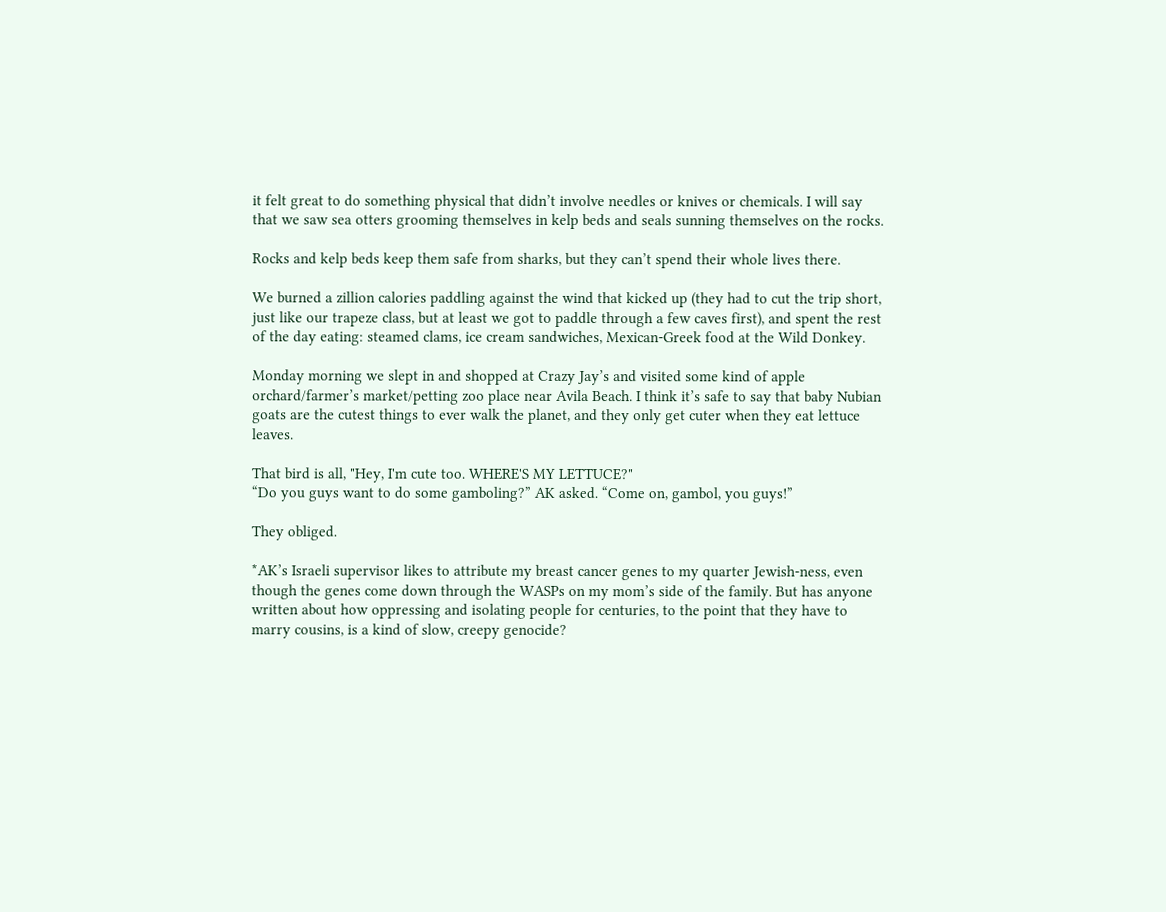it felt great to do something physical that didn’t involve needles or knives or chemicals. I will say that we saw sea otters grooming themselves in kelp beds and seals sunning themselves on the rocks.

Rocks and kelp beds keep them safe from sharks, but they can’t spend their whole lives there.

We burned a zillion calories paddling against the wind that kicked up (they had to cut the trip short, just like our trapeze class, but at least we got to paddle through a few caves first), and spent the rest of the day eating: steamed clams, ice cream sandwiches, Mexican-Greek food at the Wild Donkey.

Monday morning we slept in and shopped at Crazy Jay’s and visited some kind of apple orchard/farmer’s market/petting zoo place near Avila Beach. I think it’s safe to say that baby Nubian goats are the cutest things to ever walk the planet, and they only get cuter when they eat lettuce leaves.

That bird is all, "Hey, I'm cute too. WHERE'S MY LETTUCE?"
“Do you guys want to do some gamboling?” AK asked. “Come on, gambol, you guys!”

They obliged.

*AK’s Israeli supervisor likes to attribute my breast cancer genes to my quarter Jewish-ness, even though the genes come down through the WASPs on my mom’s side of the family. But has anyone written about how oppressing and isolating people for centuries, to the point that they have to marry cousins, is a kind of slow, creepy genocide?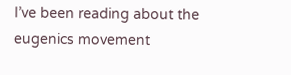I’ve been reading about the eugenics movement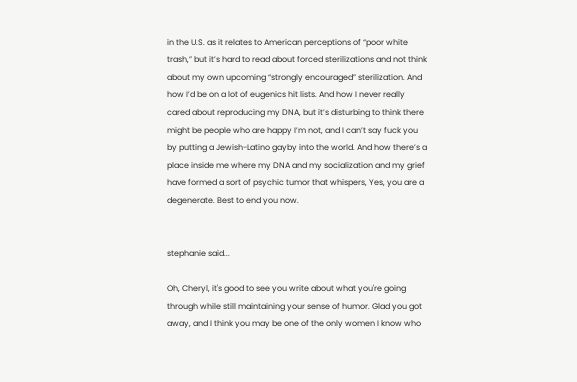in the U.S. as it relates to American perceptions of “poor white trash,” but it’s hard to read about forced sterilizations and not think about my own upcoming “strongly encouraged” sterilization. And how I’d be on a lot of eugenics hit lists. And how I never really cared about reproducing my DNA, but it’s disturbing to think there might be people who are happy I’m not, and I can’t say fuck you by putting a Jewish-Latino gayby into the world. And how there’s a place inside me where my DNA and my socialization and my grief have formed a sort of psychic tumor that whispers, Yes, you are a degenerate. Best to end you now.


stephanie said...

Oh, Cheryl, it's good to see you write about what you're going through while still maintaining your sense of humor. Glad you got away, and I think you may be one of the only women I know who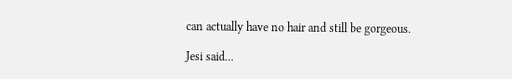can actually have no hair and still be gorgeous.

Jesi said...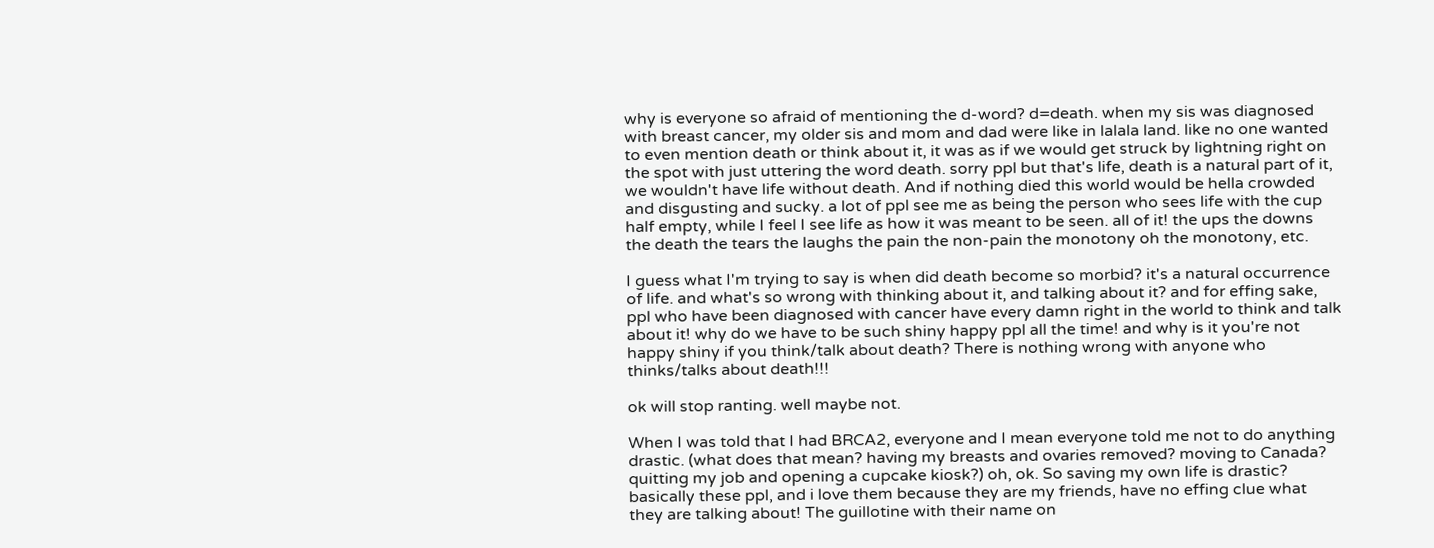why is everyone so afraid of mentioning the d-word? d=death. when my sis was diagnosed with breast cancer, my older sis and mom and dad were like in lalala land. like no one wanted to even mention death or think about it, it was as if we would get struck by lightning right on the spot with just uttering the word death. sorry ppl but that's life, death is a natural part of it, we wouldn't have life without death. And if nothing died this world would be hella crowded and disgusting and sucky. a lot of ppl see me as being the person who sees life with the cup half empty, while I feel I see life as how it was meant to be seen. all of it! the ups the downs the death the tears the laughs the pain the non-pain the monotony oh the monotony, etc.

I guess what I'm trying to say is when did death become so morbid? it's a natural occurrence of life. and what's so wrong with thinking about it, and talking about it? and for effing sake, ppl who have been diagnosed with cancer have every damn right in the world to think and talk about it! why do we have to be such shiny happy ppl all the time! and why is it you're not happy shiny if you think/talk about death? There is nothing wrong with anyone who thinks/talks about death!!!

ok will stop ranting. well maybe not.

When I was told that I had BRCA2, everyone and I mean everyone told me not to do anything drastic. (what does that mean? having my breasts and ovaries removed? moving to Canada? quitting my job and opening a cupcake kiosk?) oh, ok. So saving my own life is drastic? basically these ppl, and i love them because they are my friends, have no effing clue what they are talking about! The guillotine with their name on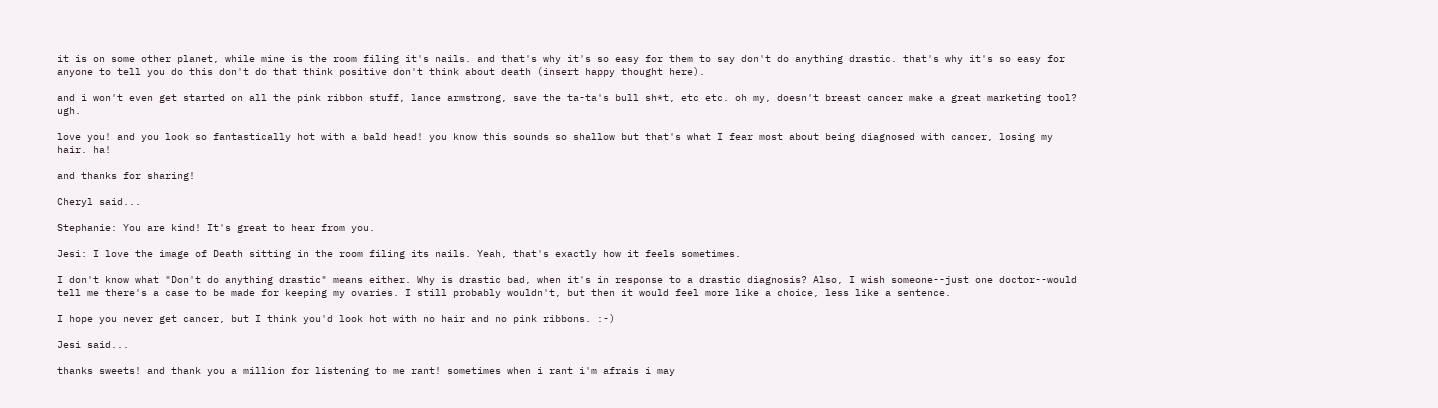it is on some other planet, while mine is the room filing it's nails. and that's why it's so easy for them to say don't do anything drastic. that's why it's so easy for anyone to tell you do this don't do that think positive don't think about death (insert happy thought here).

and i won't even get started on all the pink ribbon stuff, lance armstrong, save the ta-ta's bull sh*t, etc etc. oh my, doesn't breast cancer make a great marketing tool? ugh.

love you! and you look so fantastically hot with a bald head! you know this sounds so shallow but that's what I fear most about being diagnosed with cancer, losing my hair. ha!

and thanks for sharing!

Cheryl said...

Stephanie: You are kind! It's great to hear from you.

Jesi: I love the image of Death sitting in the room filing its nails. Yeah, that's exactly how it feels sometimes.

I don't know what "Don't do anything drastic" means either. Why is drastic bad, when it's in response to a drastic diagnosis? Also, I wish someone--just one doctor--would tell me there's a case to be made for keeping my ovaries. I still probably wouldn't, but then it would feel more like a choice, less like a sentence.

I hope you never get cancer, but I think you'd look hot with no hair and no pink ribbons. :-)

Jesi said...

thanks sweets! and thank you a million for listening to me rant! sometimes when i rant i'm afrais i may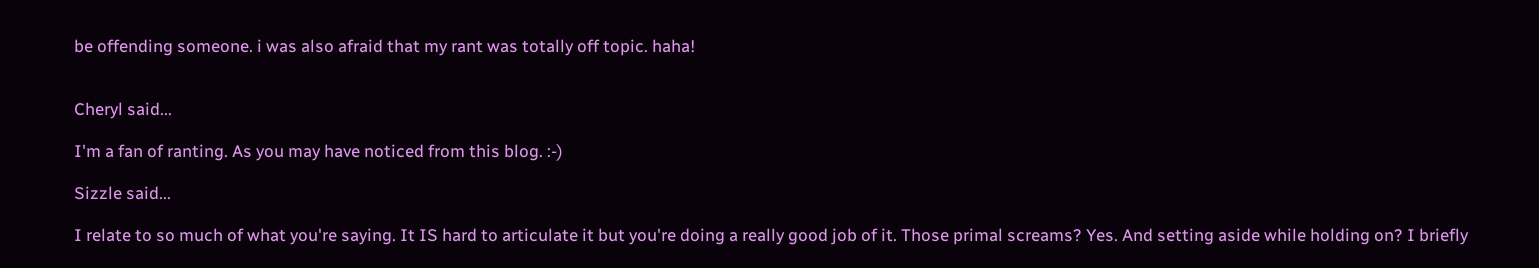be offending someone. i was also afraid that my rant was totally off topic. haha!


Cheryl said...

I'm a fan of ranting. As you may have noticed from this blog. :-)

Sizzle said...

I relate to so much of what you're saying. It IS hard to articulate it but you're doing a really good job of it. Those primal screams? Yes. And setting aside while holding on? I briefly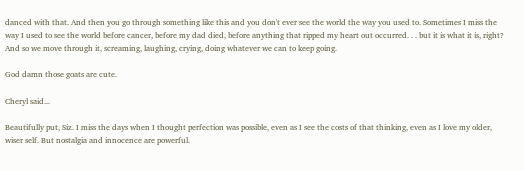danced with that. And then you go through something like this and you don't ever see the world the way you used to. Sometimes I miss the way I used to see the world before cancer, before my dad died, before anything that ripped my heart out occurred. . . but it is what it is, right? And so we move through it, screaming, laughing, crying, doing whatever we can to keep going.

God damn those goats are cute.

Cheryl said...

Beautifully put, Siz. I miss the days when I thought perfection was possible, even as I see the costs of that thinking, even as I love my older, wiser self. But nostalgia and innocence are powerful.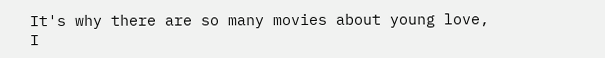It's why there are so many movies about young love, I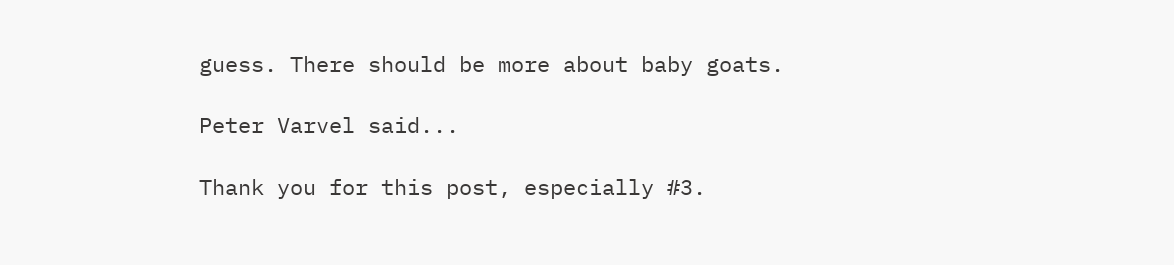guess. There should be more about baby goats.

Peter Varvel said...

Thank you for this post, especially #3.